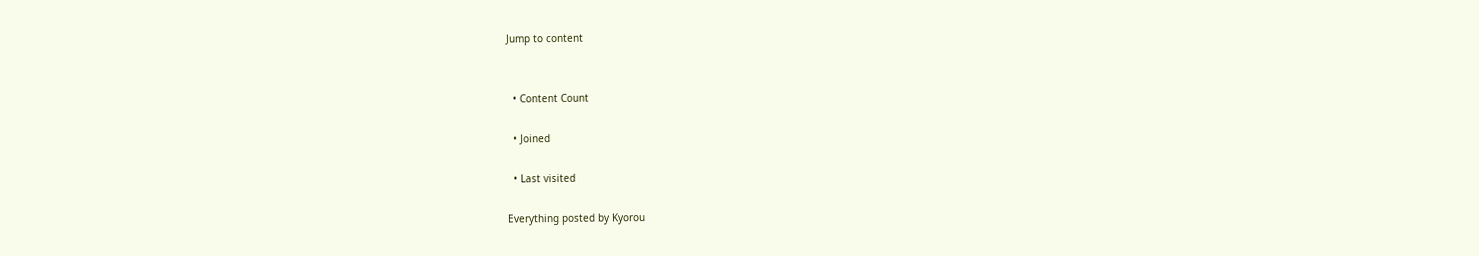Jump to content


  • Content Count

  • Joined

  • Last visited

Everything posted by Kyorou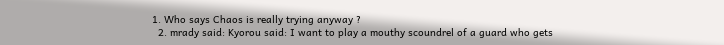1. Who says Chaos is really trying anyway ?
  2. mrady said: Kyorou said: I want to play a mouthy scoundrel of a guard who gets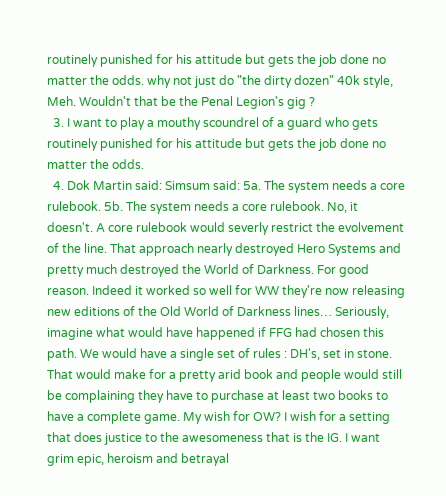routinely punished for his attitude but gets the job done no matter the odds. why not just do "the dirty dozen" 40k style, Meh. Wouldn't that be the Penal Legion's gig ?
  3. I want to play a mouthy scoundrel of a guard who gets routinely punished for his attitude but gets the job done no matter the odds.
  4. Dok Martin said: Simsum said: 5a. The system needs a core rulebook. 5b. The system needs a core rulebook. No, it doesn't. A core rulebook would severly restrict the evolvement of the line. That approach nearly destroyed Hero Systems and pretty much destroyed the World of Darkness. For good reason. Indeed it worked so well for WW they're now releasing new editions of the Old World of Darkness lines… Seriously, imagine what would have happened if FFG had chosen this path. We would have a single set of rules : DH's, set in stone. That would make for a pretty arid book and people would still be complaining they have to purchase at least two books to have a complete game. My wish for OW? I wish for a setting that does justice to the awesomeness that is the IG. I want grim epic, heroism and betrayal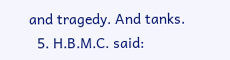and tragedy. And tanks.
  5. H.B.M.C. said: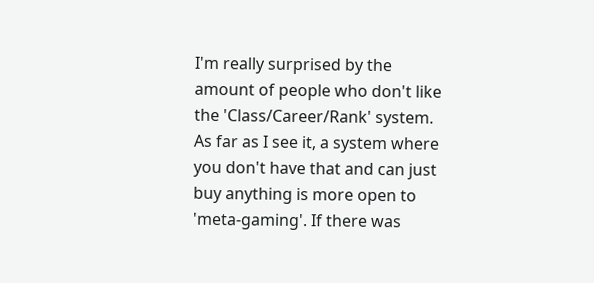I'm really surprised by the amount of people who don't like the 'Class/Career/Rank' system. As far as I see it, a system where you don't have that and can just buy anything is more open to 'meta-gaming'. If there was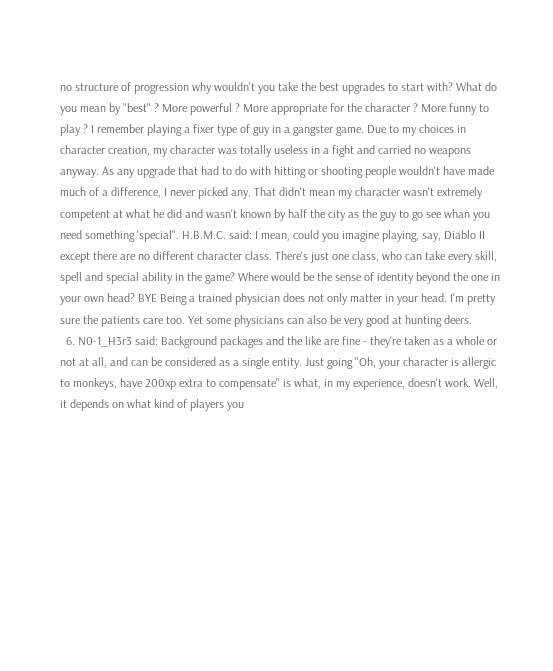no structure of progression why wouldn't you take the best upgrades to start with? What do you mean by "best" ? More powerful ? More appropriate for the character ? More funny to play ? I remember playing a fixer type of guy in a gangster game. Due to my choices in character creation, my character was totally useless in a fight and carried no weapons anyway. As any upgrade that had to do with hitting or shooting people wouldn't have made much of a difference, I never picked any. That didn't mean my character wasn't extremely competent at what he did and wasn't known by half the city as the guy to go see whan you need something 'special". H.B.M.C. said: I mean, could you imagine playing, say, Diablo II except there are no different character class. There's just one class, who can take every skill, spell and special ability in the game? Where would be the sense of identity beyond the one in your own head? BYE Being a trained physician does not only matter in your head. I'm pretty sure the patients care too. Yet some physicians can also be very good at hunting deers.
  6. N0-1_H3r3 said: Background packages and the like are fine - they're taken as a whole or not at all, and can be considered as a single entity. Just going "Oh, your character is allergic to monkeys, have 200xp extra to compensate" is what, in my experience, doesn't work. Well, it depends on what kind of players you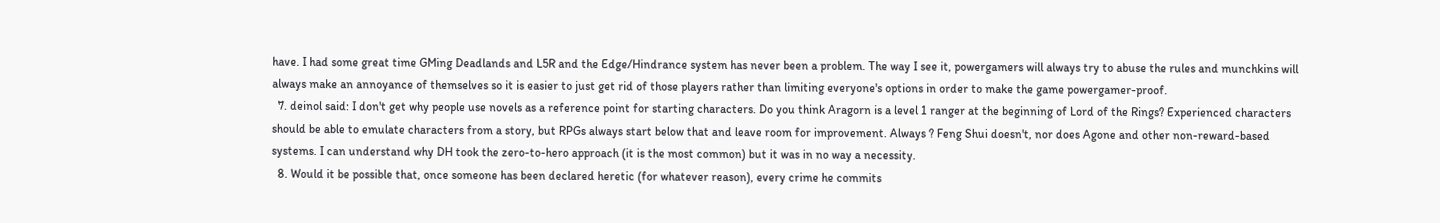have. I had some great time GMing Deadlands and L5R and the Edge/Hindrance system has never been a problem. The way I see it, powergamers will always try to abuse the rules and munchkins will always make an annoyance of themselves so it is easier to just get rid of those players rather than limiting everyone's options in order to make the game powergamer-proof.
  7. deinol said: I don't get why people use novels as a reference point for starting characters. Do you think Aragorn is a level 1 ranger at the beginning of Lord of the Rings? Experienced characters should be able to emulate characters from a story, but RPGs always start below that and leave room for improvement. Always ? Feng Shui doesn't, nor does Agone and other non-reward-based systems. I can understand why DH took the zero-to-hero approach (it is the most common) but it was in no way a necessity.
  8. Would it be possible that, once someone has been declared heretic (for whatever reason), every crime he commits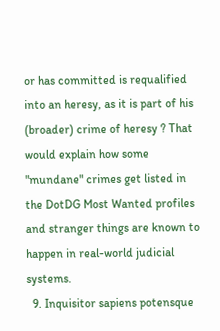or has committed is requalified into an heresy, as it is part of his (broader) crime of heresy ? That would explain how some "mundane" crimes get listed in the DotDG Most Wanted profiles and stranger things are known to happen in real-world judicial systems.
  9. Inquisitor sapiens potensque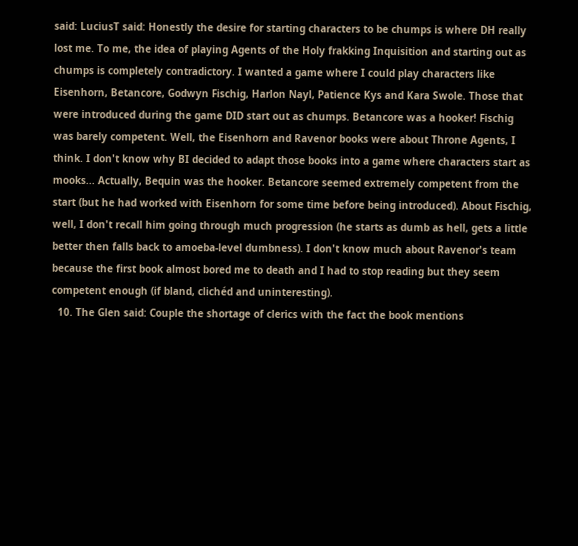said: LuciusT said: Honestly the desire for starting characters to be chumps is where DH really lost me. To me, the idea of playing Agents of the Holy frakking Inquisition and starting out as chumps is completely contradictory. I wanted a game where I could play characters like Eisenhorn, Betancore, Godwyn Fischig, Harlon Nayl, Patience Kys and Kara Swole. Those that were introduced during the game DID start out as chumps. Betancore was a hooker! Fischig was barely competent. Well, the Eisenhorn and Ravenor books were about Throne Agents, I think. I don't know why BI decided to adapt those books into a game where characters start as mooks... Actually, Bequin was the hooker. Betancore seemed extremely competent from the start (but he had worked with Eisenhorn for some time before being introduced). About Fischig, well, I don't recall him going through much progression (he starts as dumb as hell, gets a little better then falls back to amoeba-level dumbness). I don't know much about Ravenor's team because the first book almost bored me to death and I had to stop reading but they seem competent enough (if bland, clichéd and uninteresting).
  10. The Glen said: Couple the shortage of clerics with the fact the book mentions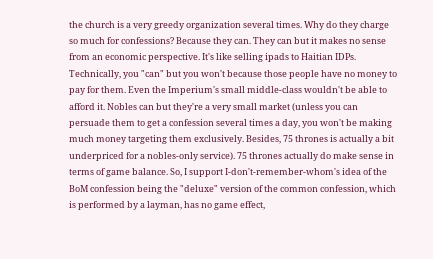the church is a very greedy organization several times. Why do they charge so much for confessions? Because they can. They can but it makes no sense from an economic perspective. It's like selling ipads to Haitian IDPs. Technically, you "can" but you won't because those people have no money to pay for them. Even the Imperium's small middle-class wouldn't be able to afford it. Nobles can but they're a very small market (unless you can persuade them to get a confession several times a day, you won't be making much money targeting them exclusively. Besides, 75 thrones is actually a bit underpriced for a nobles-only service). 75 thrones actually do make sense in terms of game balance. So, I support I-don't-remember-whom's idea of the BoM confession being the "deluxe" version of the common confession, which is performed by a layman, has no game effect,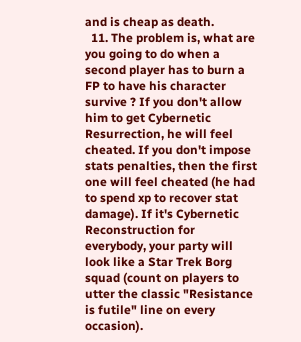and is cheap as death.
  11. The problem is, what are you going to do when a second player has to burn a FP to have his character survive ? If you don't allow him to get Cybernetic Resurrection, he will feel cheated. If you don't impose stats penalties, then the first one will feel cheated (he had to spend xp to recover stat damage). If it's Cybernetic Reconstruction for everybody, your party will look like a Star Trek Borg squad (count on players to utter the classic "Resistance is futile" line on every occasion).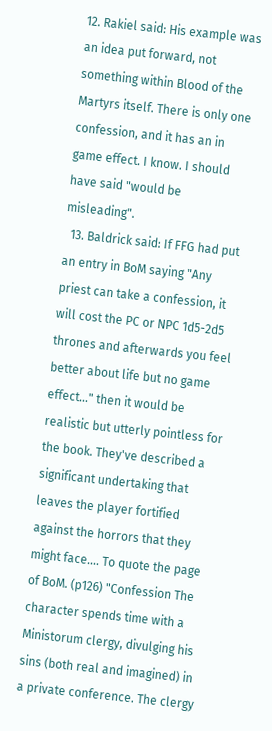12. Rakiel said: His example was an idea put forward, not something within Blood of the Martyrs itself. There is only one confession, and it has an in game effect. I know. I should have said "would be misleading".
  13. Baldrick said: If FFG had put an entry in BoM saying "Any priest can take a confession, it will cost the PC or NPC 1d5-2d5 thrones and afterwards you feel better about life but no game effect..." then it would be realistic but utterly pointless for the book. They've described a significant undertaking that leaves the player fortified against the horrors that they might face.... To quote the page of BoM. (p126) "Confession The character spends time with a Ministorum clergy, divulging his sins (both real and imagined) in a private conference. The clergy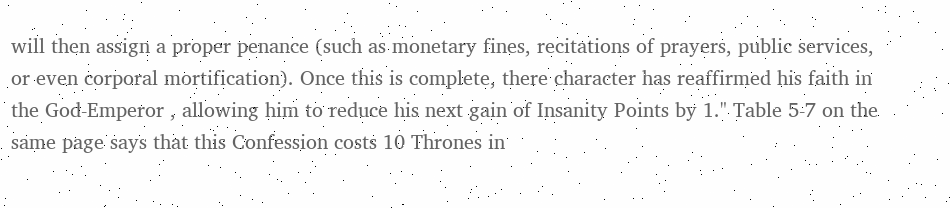will then assign a proper penance (such as monetary fines, recitations of prayers, public services, or even corporal mortification). Once this is complete, there character has reaffirmed his faith in the God-Emperor , allowing him to reduce his next gain of Insanity Points by 1." Table 5-7 on the same page says that this Confession costs 10 Thrones in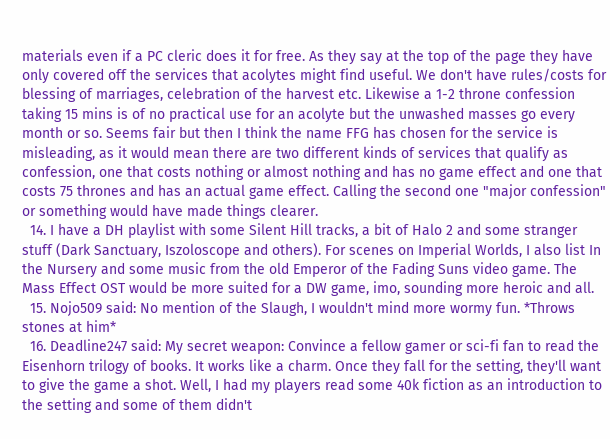materials even if a PC cleric does it for free. As they say at the top of the page they have only covered off the services that acolytes might find useful. We don't have rules/costs for blessing of marriages, celebration of the harvest etc. Likewise a 1-2 throne confession taking 15 mins is of no practical use for an acolyte but the unwashed masses go every month or so. Seems fair but then I think the name FFG has chosen for the service is misleading, as it would mean there are two different kinds of services that qualify as confession, one that costs nothing or almost nothing and has no game effect and one that costs 75 thrones and has an actual game effect. Calling the second one "major confession" or something would have made things clearer.
  14. I have a DH playlist with some Silent Hill tracks, a bit of Halo 2 and some stranger stuff (Dark Sanctuary, Iszoloscope and others). For scenes on Imperial Worlds, I also list In the Nursery and some music from the old Emperor of the Fading Suns video game. The Mass Effect OST would be more suited for a DW game, imo, sounding more heroic and all.
  15. Nojo509 said: No mention of the Slaugh, I wouldn't mind more wormy fun. *Throws stones at him*
  16. Deadline247 said: My secret weapon: Convince a fellow gamer or sci-fi fan to read the Eisenhorn trilogy of books. It works like a charm. Once they fall for the setting, they'll want to give the game a shot. Well, I had my players read some 40k fiction as an introduction to the setting and some of them didn't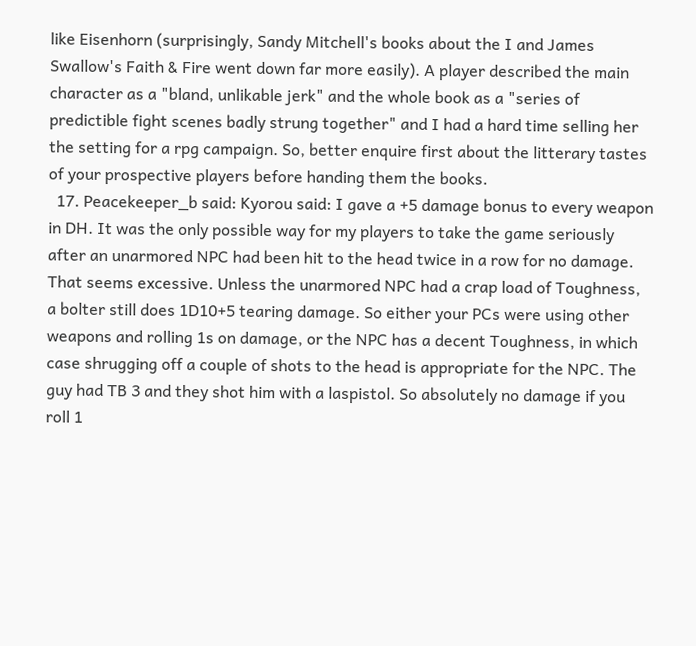like Eisenhorn (surprisingly, Sandy Mitchell's books about the I and James Swallow's Faith & Fire went down far more easily). A player described the main character as a "bland, unlikable jerk" and the whole book as a "series of predictible fight scenes badly strung together" and I had a hard time selling her the setting for a rpg campaign. So, better enquire first about the litterary tastes of your prospective players before handing them the books.
  17. Peacekeeper_b said: Kyorou said: I gave a +5 damage bonus to every weapon in DH. It was the only possible way for my players to take the game seriously after an unarmored NPC had been hit to the head twice in a row for no damage. That seems excessive. Unless the unarmored NPC had a crap load of Toughness, a bolter still does 1D10+5 tearing damage. So either your PCs were using other weapons and rolling 1s on damage, or the NPC has a decent Toughness, in which case shrugging off a couple of shots to the head is appropriate for the NPC. The guy had TB 3 and they shot him with a laspistol. So absolutely no damage if you roll 1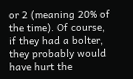or 2 (meaning 20% of the time). Of course, if they had a bolter, they probably would have hurt the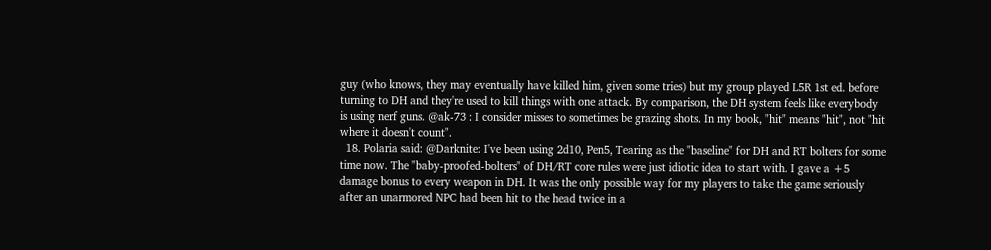guy (who knows, they may eventually have killed him, given some tries) but my group played L5R 1st ed. before turning to DH and they're used to kill things with one attack. By comparison, the DH system feels like everybody is using nerf guns. @ak-73 : I consider misses to sometimes be grazing shots. In my book, "hit" means "hit", not "hit where it doesn't count".
  18. Polaria said: @Darknite: I've been using 2d10, Pen5, Tearing as the "baseline" for DH and RT bolters for some time now. The "baby-proofed-bolters" of DH/RT core rules were just idiotic idea to start with. I gave a +5 damage bonus to every weapon in DH. It was the only possible way for my players to take the game seriously after an unarmored NPC had been hit to the head twice in a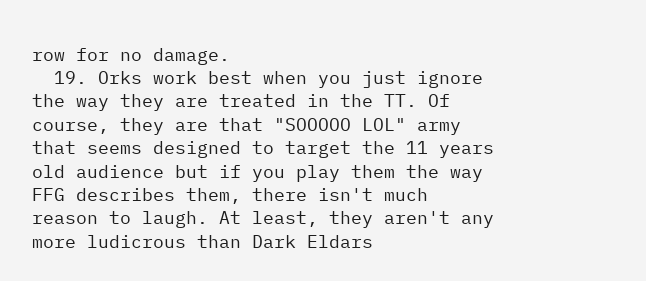row for no damage.
  19. Orks work best when you just ignore the way they are treated in the TT. Of course, they are that "SOOOOO LOL" army that seems designed to target the 11 years old audience but if you play them the way FFG describes them, there isn't much reason to laugh. At least, they aren't any more ludicrous than Dark Eldars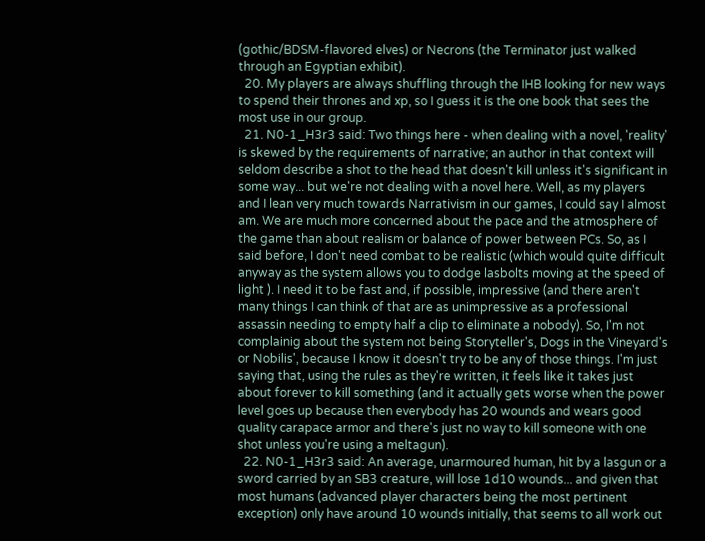(gothic/BDSM-flavored elves) or Necrons (the Terminator just walked through an Egyptian exhibit).
  20. My players are always shuffling through the IHB looking for new ways to spend their thrones and xp, so I guess it is the one book that sees the most use in our group.
  21. N0-1_H3r3 said: Two things here - when dealing with a novel, 'reality' is skewed by the requirements of narrative; an author in that context will seldom describe a shot to the head that doesn't kill unless it's significant in some way... but we're not dealing with a novel here. Well, as my players and I lean very much towards Narrativism in our games, I could say I almost am. We are much more concerned about the pace and the atmosphere of the game than about realism or balance of power between PCs. So, as I said before, I don't need combat to be realistic (which would quite difficult anyway as the system allows you to dodge lasbolts moving at the speed of light ). I need it to be fast and, if possible, impressive (and there aren't many things I can think of that are as unimpressive as a professional assassin needing to empty half a clip to eliminate a nobody). So, I'm not complainig about the system not being Storyteller's, Dogs in the Vineyard's or Nobilis', because I know it doesn't try to be any of those things. I'm just saying that, using the rules as they're written, it feels like it takes just about forever to kill something (and it actually gets worse when the power level goes up because then everybody has 20 wounds and wears good quality carapace armor and there's just no way to kill someone with one shot unless you're using a meltagun).
  22. N0-1_H3r3 said: An average, unarmoured human, hit by a lasgun or a sword carried by an SB3 creature, will lose 1d10 wounds... and given that most humans (advanced player characters being the most pertinent exception) only have around 10 wounds initially, that seems to all work out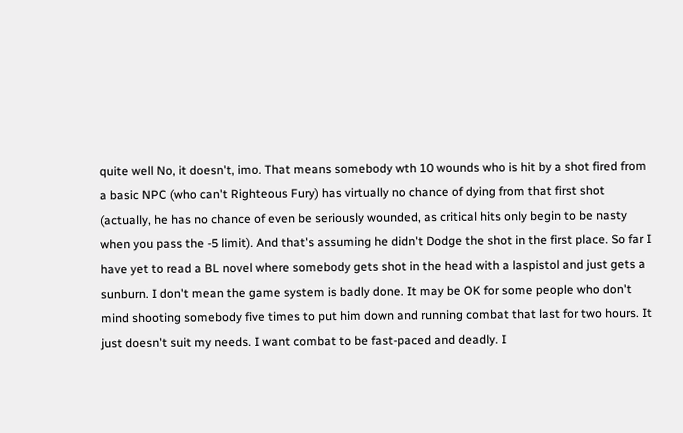quite well No, it doesn't, imo. That means somebody wth 10 wounds who is hit by a shot fired from a basic NPC (who can't Righteous Fury) has virtually no chance of dying from that first shot (actually, he has no chance of even be seriously wounded, as critical hits only begin to be nasty when you pass the -5 limit). And that's assuming he didn't Dodge the shot in the first place. So far I have yet to read a BL novel where somebody gets shot in the head with a laspistol and just gets a sunburn. I don't mean the game system is badly done. It may be OK for some people who don't mind shooting somebody five times to put him down and running combat that last for two hours. It just doesn't suit my needs. I want combat to be fast-paced and deadly. I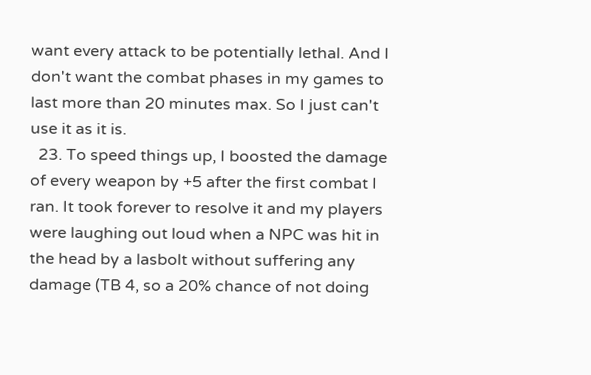want every attack to be potentially lethal. And I don't want the combat phases in my games to last more than 20 minutes max. So I just can't use it as it is.
  23. To speed things up, I boosted the damage of every weapon by +5 after the first combat I ran. It took forever to resolve it and my players were laughing out loud when a NPC was hit in the head by a lasbolt without suffering any damage (TB 4, so a 20% chance of not doing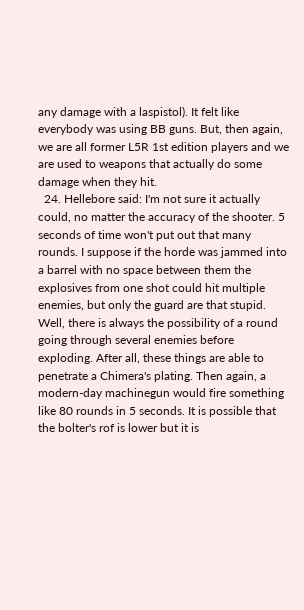any damage with a laspistol). It felt like everybody was using BB guns. But, then again, we are all former L5R 1st edition players and we are used to weapons that actually do some damage when they hit.
  24. Hellebore said: I'm not sure it actually could, no matter the accuracy of the shooter. 5 seconds of time won't put out that many rounds. I suppose if the horde was jammed into a barrel with no space between them the explosives from one shot could hit multiple enemies, but only the guard are that stupid. Well, there is always the possibility of a round going through several enemies before exploding. After all, these things are able to penetrate a Chimera's plating. Then again, a modern-day machinegun would fire something like 80 rounds in 5 seconds. It is possible that the bolter's rof is lower but it is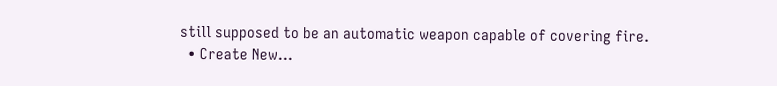still supposed to be an automatic weapon capable of covering fire.
  • Create New...